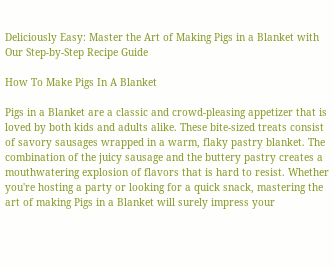Deliciously Easy: Master the Art of Making Pigs in a Blanket with Our Step-by-Step Recipe Guide

How To Make Pigs In A Blanket

Pigs in a Blanket are a classic and crowd-pleasing appetizer that is loved by both kids and adults alike. These bite-sized treats consist of savory sausages wrapped in a warm, flaky pastry blanket. The combination of the juicy sausage and the buttery pastry creates a mouthwatering explosion of flavors that is hard to resist. Whether you're hosting a party or looking for a quick snack, mastering the art of making Pigs in a Blanket will surely impress your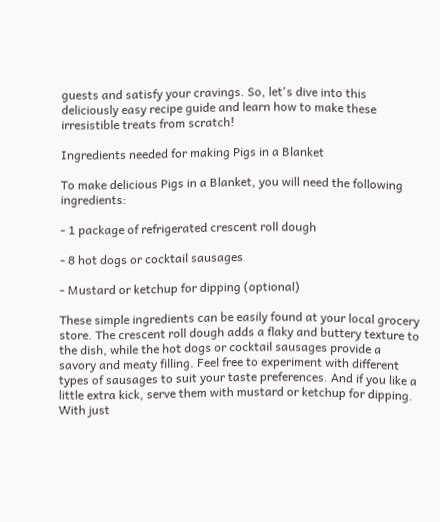guests and satisfy your cravings. So, let's dive into this deliciously easy recipe guide and learn how to make these irresistible treats from scratch!

Ingredients needed for making Pigs in a Blanket

To make delicious Pigs in a Blanket, you will need the following ingredients:

- 1 package of refrigerated crescent roll dough

- 8 hot dogs or cocktail sausages

- Mustard or ketchup for dipping (optional)

These simple ingredients can be easily found at your local grocery store. The crescent roll dough adds a flaky and buttery texture to the dish, while the hot dogs or cocktail sausages provide a savory and meaty filling. Feel free to experiment with different types of sausages to suit your taste preferences. And if you like a little extra kick, serve them with mustard or ketchup for dipping. With just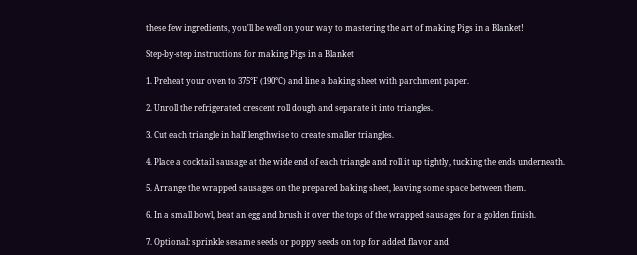these few ingredients, you'll be well on your way to mastering the art of making Pigs in a Blanket!

Step-by-step instructions for making Pigs in a Blanket

1. Preheat your oven to 375°F (190°C) and line a baking sheet with parchment paper.

2. Unroll the refrigerated crescent roll dough and separate it into triangles.

3. Cut each triangle in half lengthwise to create smaller triangles.

4. Place a cocktail sausage at the wide end of each triangle and roll it up tightly, tucking the ends underneath.

5. Arrange the wrapped sausages on the prepared baking sheet, leaving some space between them.

6. In a small bowl, beat an egg and brush it over the tops of the wrapped sausages for a golden finish.

7. Optional: sprinkle sesame seeds or poppy seeds on top for added flavor and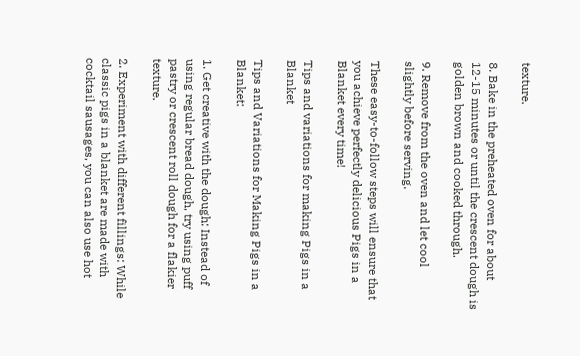texture.

8. Bake in the preheated oven for about 12-15 minutes or until the crescent dough is golden brown and cooked through.

9. Remove from the oven and let cool slightly before serving.

These easy-to-follow steps will ensure that you achieve perfectly delicious Pigs in a Blanket every time!

Tips and variations for making Pigs in a Blanket

Tips and Variations for Making Pigs in a Blanket:

1. Get creative with the dough: Instead of using regular bread dough, try using puff pastry or crescent roll dough for a flakier texture.

2. Experiment with different fillings: While classic pigs in a blanket are made with cocktail sausages, you can also use hot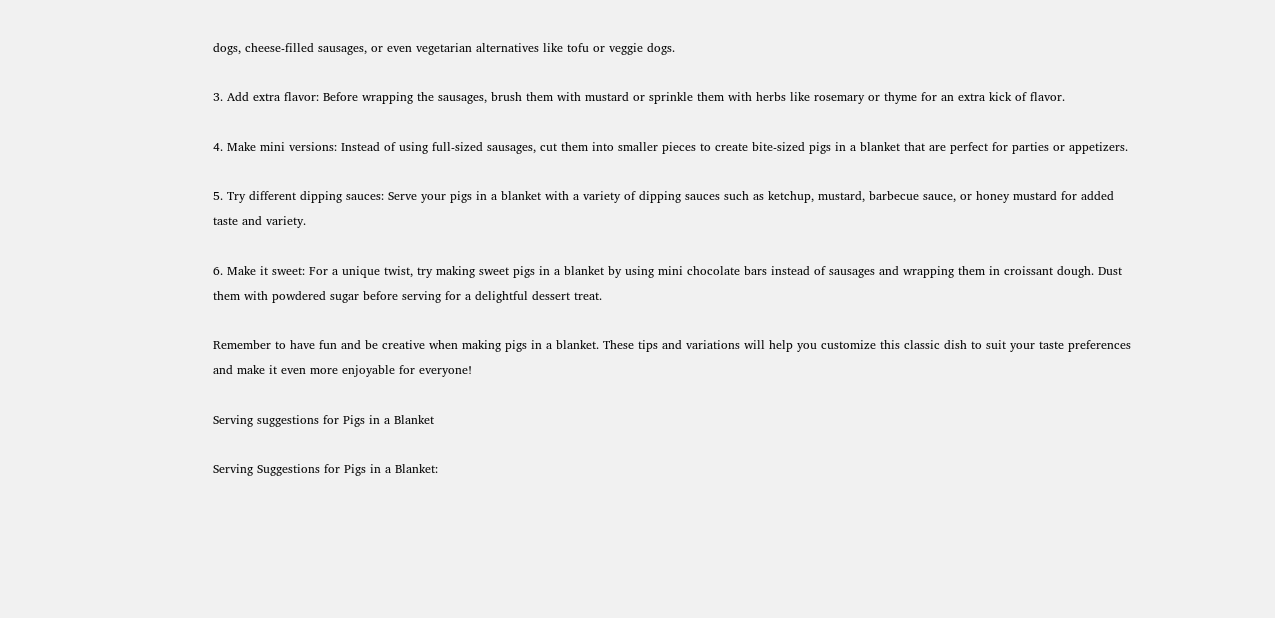dogs, cheese-filled sausages, or even vegetarian alternatives like tofu or veggie dogs.

3. Add extra flavor: Before wrapping the sausages, brush them with mustard or sprinkle them with herbs like rosemary or thyme for an extra kick of flavor.

4. Make mini versions: Instead of using full-sized sausages, cut them into smaller pieces to create bite-sized pigs in a blanket that are perfect for parties or appetizers.

5. Try different dipping sauces: Serve your pigs in a blanket with a variety of dipping sauces such as ketchup, mustard, barbecue sauce, or honey mustard for added taste and variety.

6. Make it sweet: For a unique twist, try making sweet pigs in a blanket by using mini chocolate bars instead of sausages and wrapping them in croissant dough. Dust them with powdered sugar before serving for a delightful dessert treat.

Remember to have fun and be creative when making pigs in a blanket. These tips and variations will help you customize this classic dish to suit your taste preferences and make it even more enjoyable for everyone!

Serving suggestions for Pigs in a Blanket

Serving Suggestions for Pigs in a Blanket: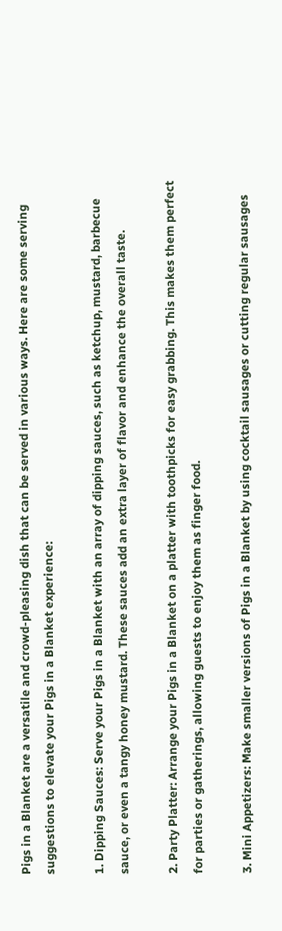Pigs in a Blanket are a versatile and crowd-pleasing dish that can be served in various ways. Here are some serving suggestions to elevate your Pigs in a Blanket experience:

1. Dipping Sauces: Serve your Pigs in a Blanket with an array of dipping sauces, such as ketchup, mustard, barbecue sauce, or even a tangy honey mustard. These sauces add an extra layer of flavor and enhance the overall taste.

2. Party Platter: Arrange your Pigs in a Blanket on a platter with toothpicks for easy grabbing. This makes them perfect for parties or gatherings, allowing guests to enjoy them as finger food.

3. Mini Appetizers: Make smaller versions of Pigs in a Blanket by using cocktail sausages or cutting regular sausages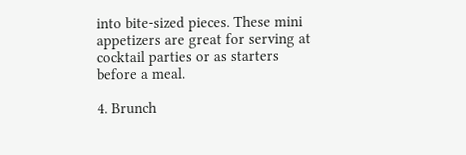into bite-sized pieces. These mini appetizers are great for serving at cocktail parties or as starters before a meal.

4. Brunch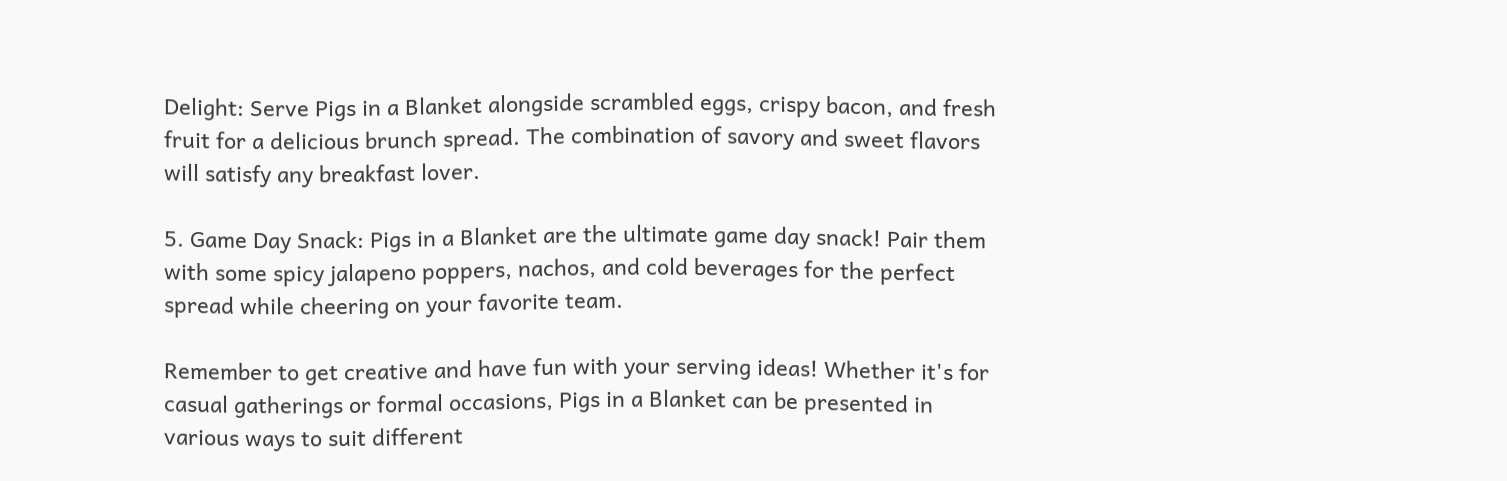Delight: Serve Pigs in a Blanket alongside scrambled eggs, crispy bacon, and fresh fruit for a delicious brunch spread. The combination of savory and sweet flavors will satisfy any breakfast lover.

5. Game Day Snack: Pigs in a Blanket are the ultimate game day snack! Pair them with some spicy jalapeno poppers, nachos, and cold beverages for the perfect spread while cheering on your favorite team.

Remember to get creative and have fun with your serving ideas! Whether it's for casual gatherings or formal occasions, Pigs in a Blanket can be presented in various ways to suit different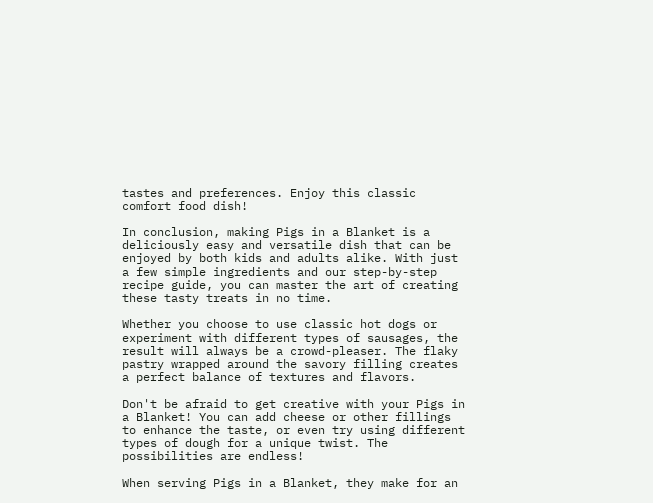tastes and preferences. Enjoy this classic comfort food dish!

In conclusion, making Pigs in a Blanket is a deliciously easy and versatile dish that can be enjoyed by both kids and adults alike. With just a few simple ingredients and our step-by-step recipe guide, you can master the art of creating these tasty treats in no time.

Whether you choose to use classic hot dogs or experiment with different types of sausages, the result will always be a crowd-pleaser. The flaky pastry wrapped around the savory filling creates a perfect balance of textures and flavors.

Don't be afraid to get creative with your Pigs in a Blanket! You can add cheese or other fillings to enhance the taste, or even try using different types of dough for a unique twist. The possibilities are endless!

When serving Pigs in a Blanket, they make for an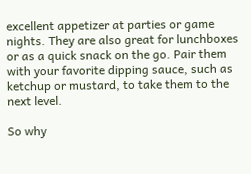excellent appetizer at parties or game nights. They are also great for lunchboxes or as a quick snack on the go. Pair them with your favorite dipping sauce, such as ketchup or mustard, to take them to the next level.

So why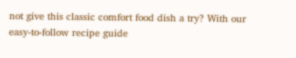not give this classic comfort food dish a try? With our easy-to-follow recipe guide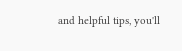and helpful tips, you'll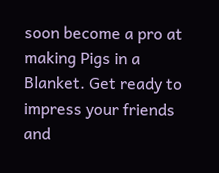soon become a pro at making Pigs in a Blanket. Get ready to impress your friends and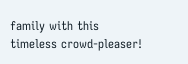family with this timeless crowd-pleaser!